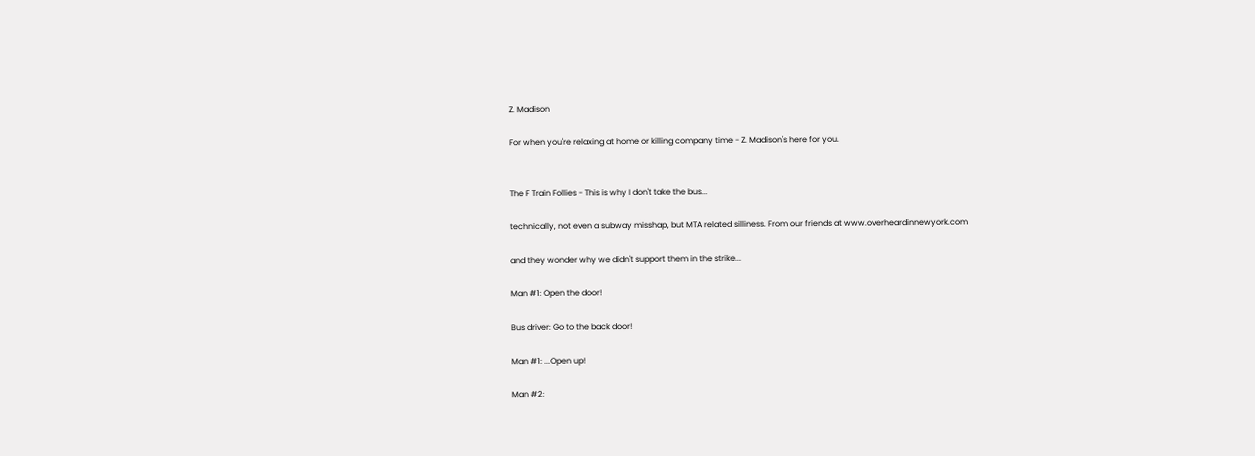Z. Madison

For when you're relaxing at home or killing company time - Z. Madison's here for you.


The F Train Follies - This is why I don't take the bus...

technically, not even a subway misshap, but MTA related silliness. From our friends at www.overheardinnewyork.com

and they wonder why we didn't support them in the strike...

Man #1: Open the door!

Bus driver: Go to the back door!

Man #1: ...Open up!

Man #2: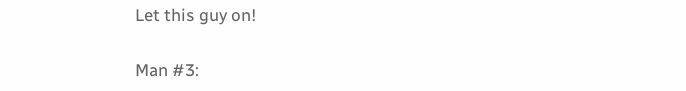Let this guy on!

Man #3: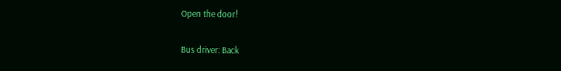Open the door!

Bus driver: Back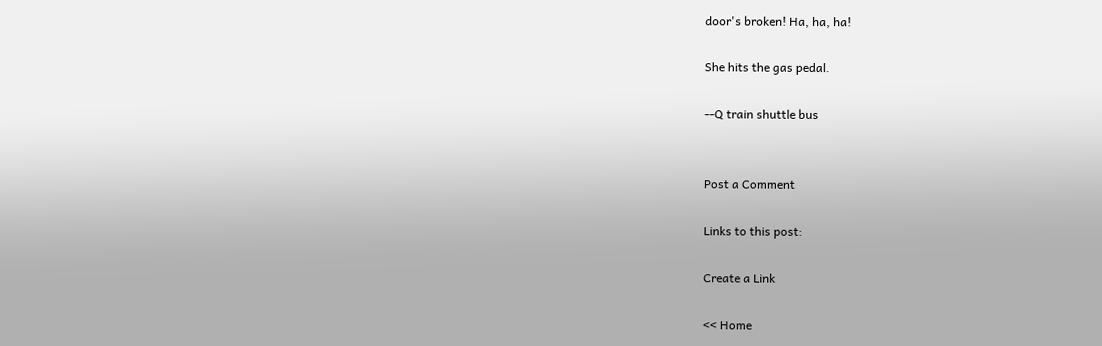door's broken! Ha, ha, ha!

She hits the gas pedal.

--Q train shuttle bus


Post a Comment

Links to this post:

Create a Link

<< Home